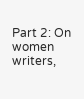Part 2: On women writers,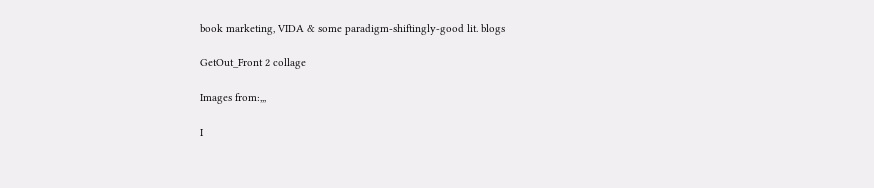book marketing, VIDA & some paradigm-shiftingly-good lit. blogs

GetOut_Front 2 collage

Images from:,,,

I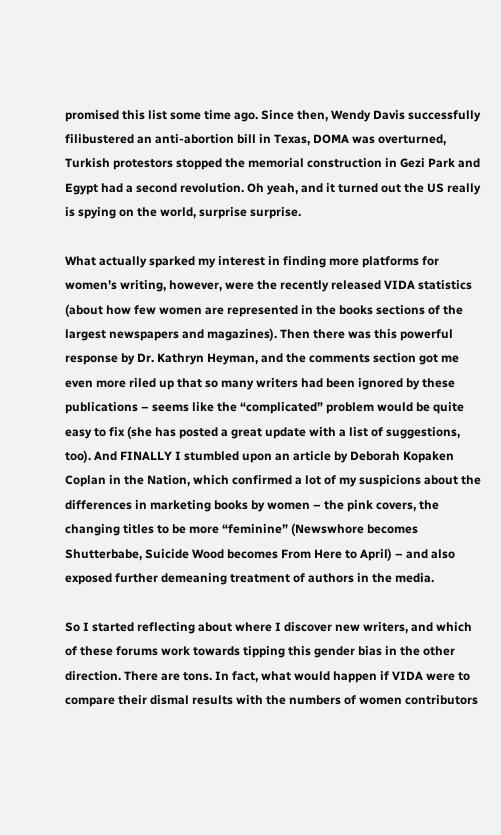promised this list some time ago. Since then, Wendy Davis successfully filibustered an anti-abortion bill in Texas, DOMA was overturned, Turkish protestors stopped the memorial construction in Gezi Park and Egypt had a second revolution. Oh yeah, and it turned out the US really is spying on the world, surprise surprise.

What actually sparked my interest in finding more platforms for women’s writing, however, were the recently released VIDA statistics (about how few women are represented in the books sections of the largest newspapers and magazines). Then there was this powerful response by Dr. Kathryn Heyman, and the comments section got me even more riled up that so many writers had been ignored by these publications – seems like the “complicated” problem would be quite easy to fix (she has posted a great update with a list of suggestions, too). And FINALLY I stumbled upon an article by Deborah Kopaken Coplan in the Nation, which confirmed a lot of my suspicions about the differences in marketing books by women – the pink covers, the changing titles to be more “feminine” (Newswhore becomes Shutterbabe, Suicide Wood becomes From Here to April) – and also exposed further demeaning treatment of authors in the media.

So I started reflecting about where I discover new writers, and which of these forums work towards tipping this gender bias in the other direction. There are tons. In fact, what would happen if VIDA were to compare their dismal results with the numbers of women contributors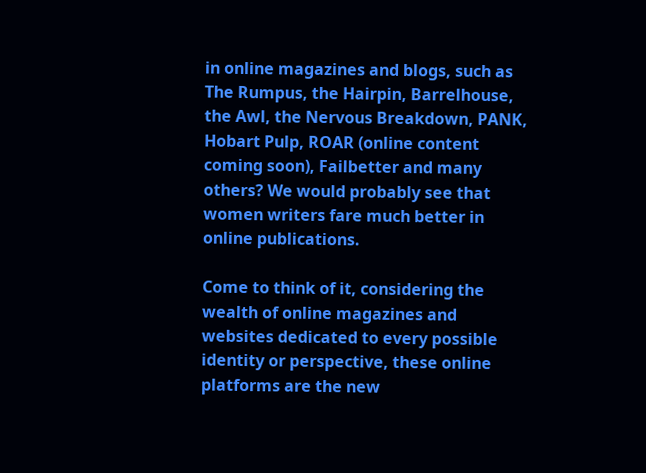in online magazines and blogs, such as The Rumpus, the Hairpin, Barrelhouse, the Awl, the Nervous Breakdown, PANK, Hobart Pulp, ROAR (online content coming soon), Failbetter and many others? We would probably see that women writers fare much better in online publications.

Come to think of it, considering the wealth of online magazines and websites dedicated to every possible identity or perspective, these online platforms are the new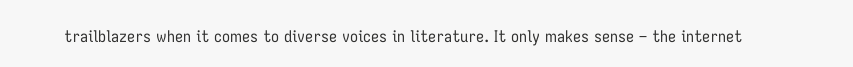trailblazers when it comes to diverse voices in literature. It only makes sense – the internet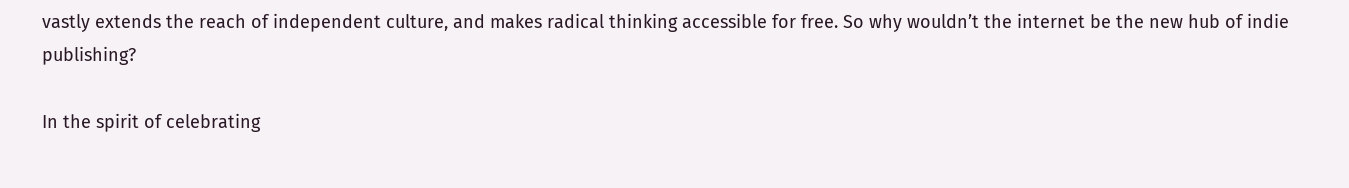vastly extends the reach of independent culture, and makes radical thinking accessible for free. So why wouldn’t the internet be the new hub of indie publishing?

In the spirit of celebrating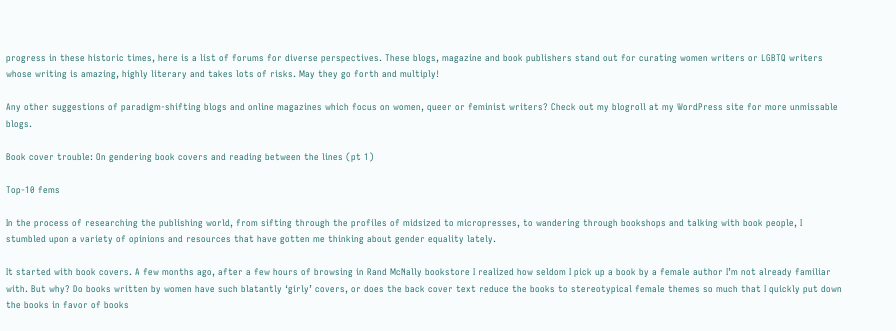progress in these historic times, here is a list of forums for diverse perspectives. These blogs, magazine and book publishers stand out for curating women writers or LGBTQ writers whose writing is amazing, highly literary and takes lots of risks. May they go forth and multiply!

Any other suggestions of paradigm-shifting blogs and online magazines which focus on women, queer or feminist writers? Check out my blogroll at my WordPress site for more unmissable blogs.

Book cover trouble: On gendering book covers and reading between the lines (pt 1)

Top-10 fems

In the process of researching the publishing world, from sifting through the profiles of midsized to micropresses, to wandering through bookshops and talking with book people, I stumbled upon a variety of opinions and resources that have gotten me thinking about gender equality lately.

It started with book covers. A few months ago, after a few hours of browsing in Rand McNally bookstore I realized how seldom I pick up a book by a female author I’m not already familiar with. But why? Do books written by women have such blatantly ‘girly’ covers, or does the back cover text reduce the books to stereotypical female themes so much that I quickly put down the books in favor of books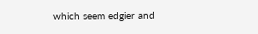which seem edgier and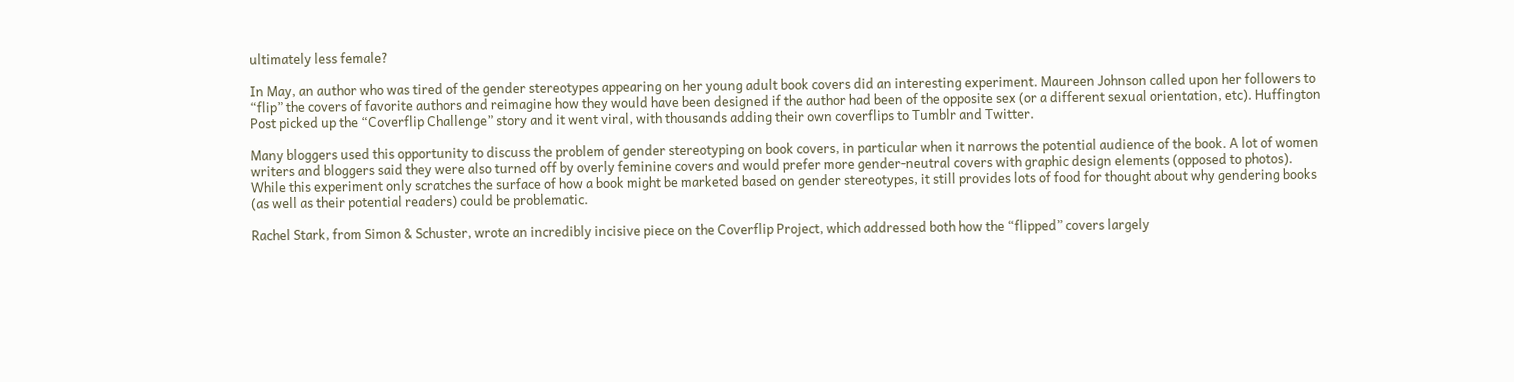ultimately less female?

In May, an author who was tired of the gender stereotypes appearing on her young adult book covers did an interesting experiment. Maureen Johnson called upon her followers to “flip” the covers of favorite authors and reimagine how they would have been designed if the author had been of the opposite sex (or a different sexual orientation, etc). Huffington Post picked up the “Coverflip Challenge” story and it went viral, with thousands adding their own coverflips to Tumblr and Twitter.

Many bloggers used this opportunity to discuss the problem of gender stereotyping on book covers, in particular when it narrows the potential audience of the book. A lot of women writers and bloggers said they were also turned off by overly feminine covers and would prefer more gender-neutral covers with graphic design elements (opposed to photos). While this experiment only scratches the surface of how a book might be marketed based on gender stereotypes, it still provides lots of food for thought about why gendering books (as well as their potential readers) could be problematic.

Rachel Stark, from Simon & Schuster, wrote an incredibly incisive piece on the Coverflip Project, which addressed both how the “flipped” covers largely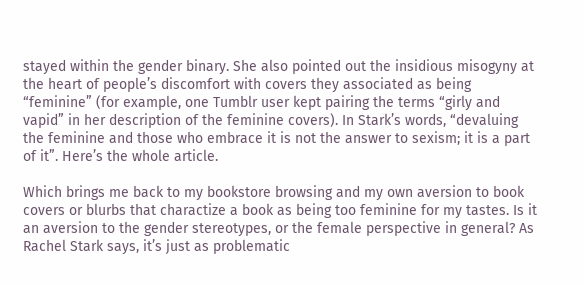stayed within the gender binary. She also pointed out the insidious misogyny at the heart of people’s discomfort with covers they associated as being “feminine” (for example, one Tumblr user kept pairing the terms “girly and vapid” in her description of the feminine covers). In Stark’s words, “devaluing the feminine and those who embrace it is not the answer to sexism; it is a part of it”. Here’s the whole article.

Which brings me back to my bookstore browsing and my own aversion to book covers or blurbs that charactize a book as being too feminine for my tastes. Is it an aversion to the gender stereotypes, or the female perspective in general? As Rachel Stark says, it’s just as problematic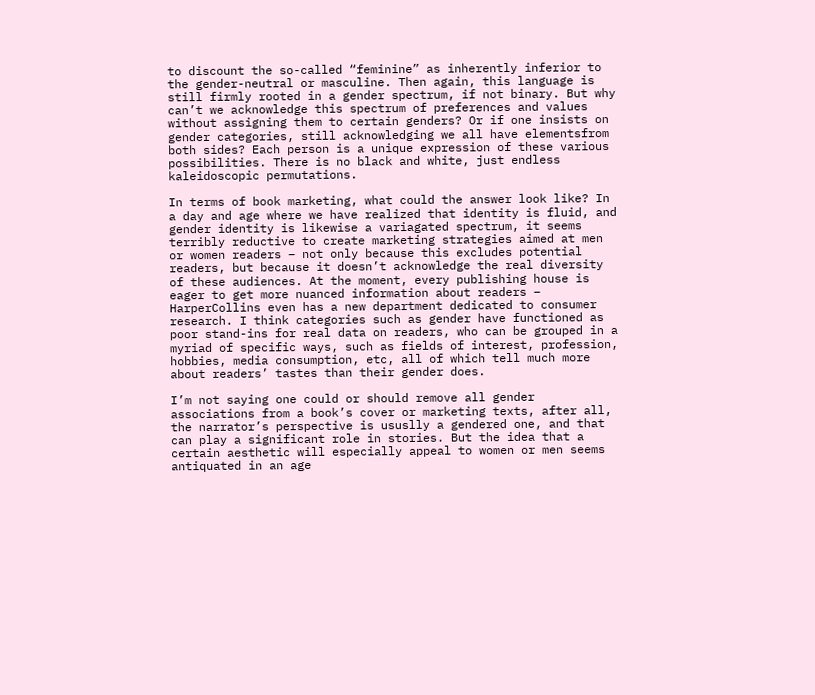to discount the so-called “feminine” as inherently inferior to the gender-neutral or masculine. Then again, this language is still firmly rooted in a gender spectrum, if not binary. But why can’t we acknowledge this spectrum of preferences and values without assigning them to certain genders? Or if one insists on gender categories, still acknowledging we all have elementsfrom both sides? Each person is a unique expression of these various possibilities. There is no black and white, just endless kaleidoscopic permutations.

In terms of book marketing, what could the answer look like? In a day and age where we have realized that identity is fluid, and gender identity is likewise a variagated spectrum, it seems terribly reductive to create marketing strategies aimed at men or women readers – not only because this excludes potential readers, but because it doesn’t acknowledge the real diversity of these audiences. At the moment, every publishing house is eager to get more nuanced information about readers – HarperCollins even has a new department dedicated to consumer research. I think categories such as gender have functioned as poor stand-ins for real data on readers, who can be grouped in a myriad of specific ways, such as fields of interest, profession, hobbies, media consumption, etc, all of which tell much more about readers’ tastes than their gender does.

I’m not saying one could or should remove all gender associations from a book’s cover or marketing texts, after all, the narrator’s perspective is ususlly a gendered one, and that can play a significant role in stories. But the idea that a certain aesthetic will especially appeal to women or men seems antiquated in an age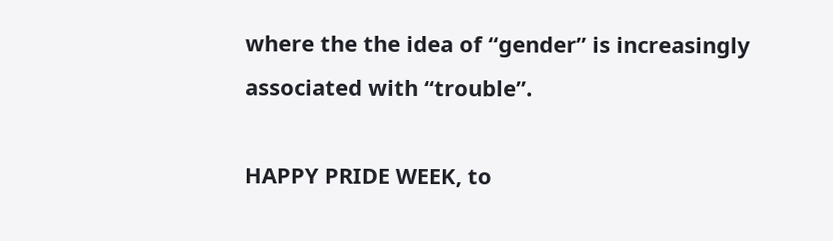where the the idea of “gender” is increasingly associated with “trouble”.

HAPPY PRIDE WEEK, to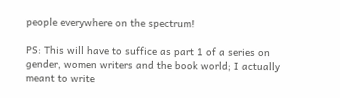people everywhere on the spectrum!

PS: This will have to suffice as part 1 of a series on gender, women writers and the book world; I actually meant to write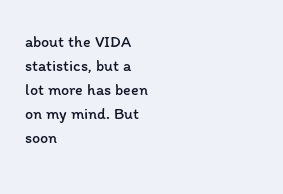about the VIDA statistics, but a lot more has been on my mind. But soon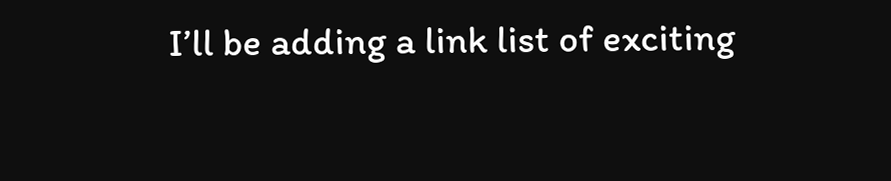I’ll be adding a link list of exciting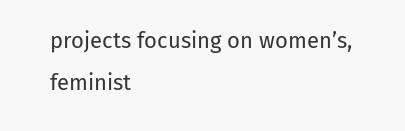projects focusing on women’s, feminist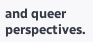and queer perspectives.